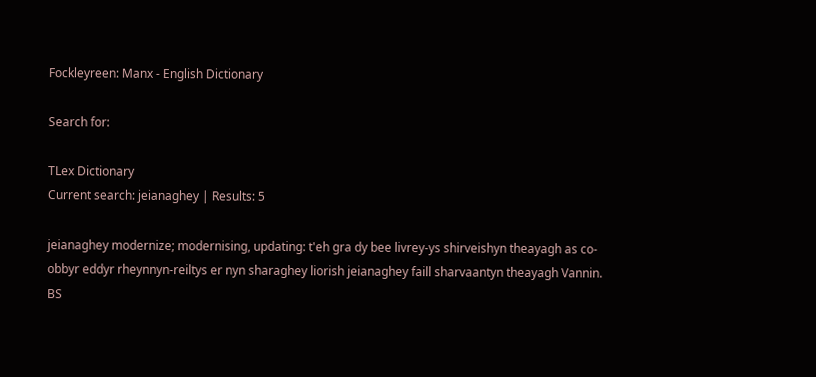Fockleyreen: Manx - English Dictionary

Search for:

TLex Dictionary
Current search: jeianaghey | Results: 5

jeianaghey modernize; modernising, updating: t'eh gra dy bee livrey-ys shirveishyn theayagh as co-obbyr eddyr rheynnyn-reiltys er nyn sharaghey liorish jeianaghey faill sharvaantyn theayagh Vannin. BS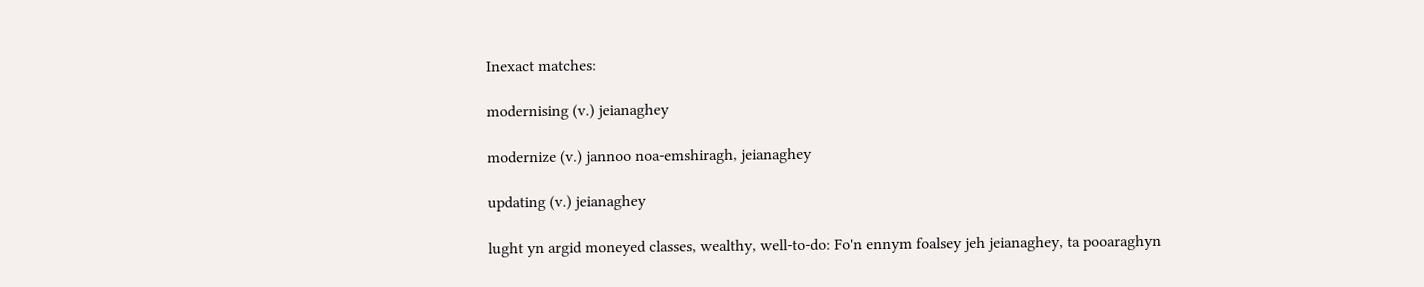Inexact matches:

modernising (v.) jeianaghey

modernize (v.) jannoo noa-emshiragh, jeianaghey

updating (v.) jeianaghey

lught yn argid moneyed classes, wealthy, well-to-do: Fo'n ennym foalsey jeh jeianaghey, ta pooaraghyn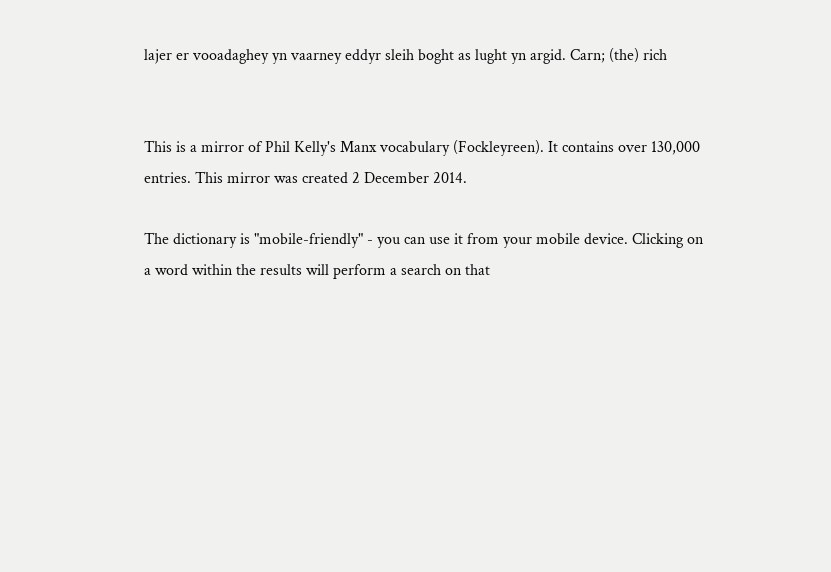lajer er vooadaghey yn vaarney eddyr sleih boght as lught yn argid. Carn; (the) rich


This is a mirror of Phil Kelly's Manx vocabulary (Fockleyreen). It contains over 130,000 entries. This mirror was created 2 December 2014.

The dictionary is "mobile-friendly" - you can use it from your mobile device. Clicking on a word within the results will perform a search on that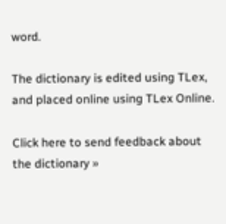word.

The dictionary is edited using TLex, and placed online using TLex Online.

Click here to send feedback about the dictionary »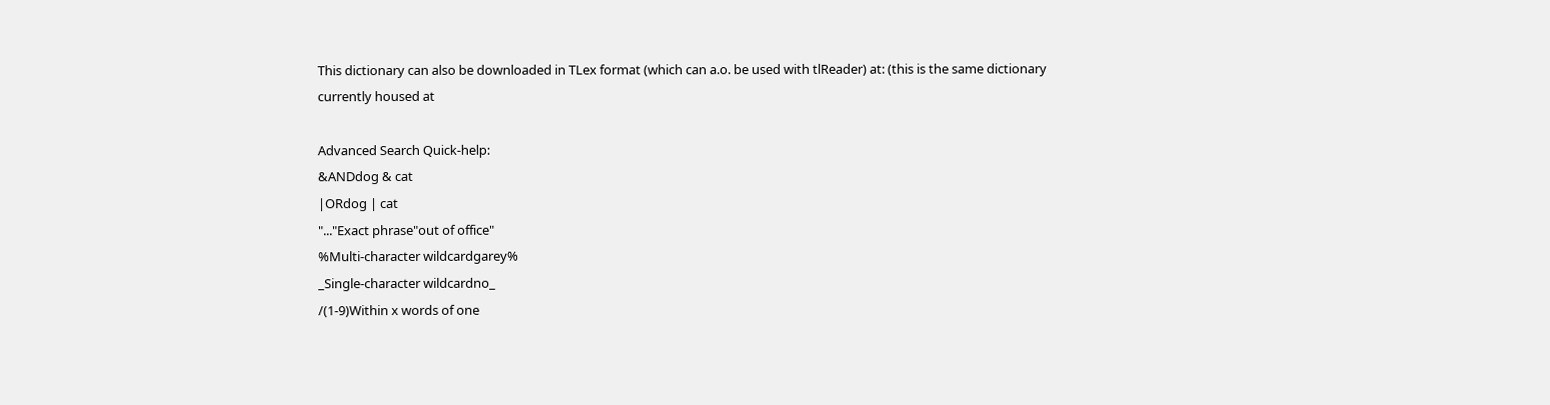This dictionary can also be downloaded in TLex format (which can a.o. be used with tlReader) at: (this is the same dictionary currently housed at

Advanced Search Quick-help:
&ANDdog & cat
|ORdog | cat
"..."Exact phrase"out of office"
%Multi-character wildcardgarey%
_Single-character wildcardno_
/(1-9)Within x words of one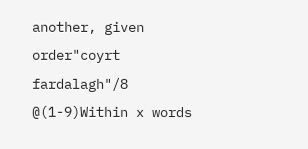another, given order"coyrt fardalagh"/8
@(1-9)Within x words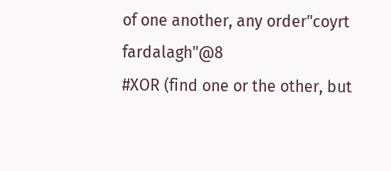of one another, any order"coyrt fardalagh"@8
#XOR (find one or the other, but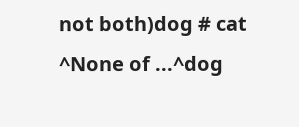not both)dog # cat
^None of ...^dog